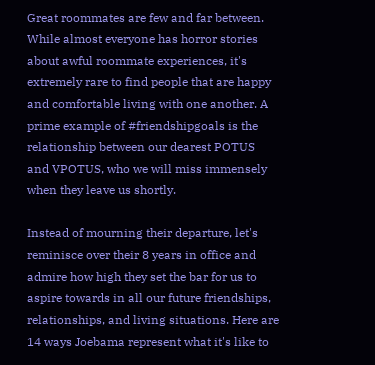Great roommates are few and far between. While almost everyone has horror stories about awful roommate experiences, it's extremely rare to find people that are happy and comfortable living with one another. A prime example of #friendshipgoals is the relationship between our dearest POTUS and VPOTUS, who we will miss immensely when they leave us shortly.

Instead of mourning their departure, let's reminisce over their 8 years in office and admire how high they set the bar for us to aspire towards in all our future friendships, relationships, and living situations. Here are 14 ways Joebama represent what it's like to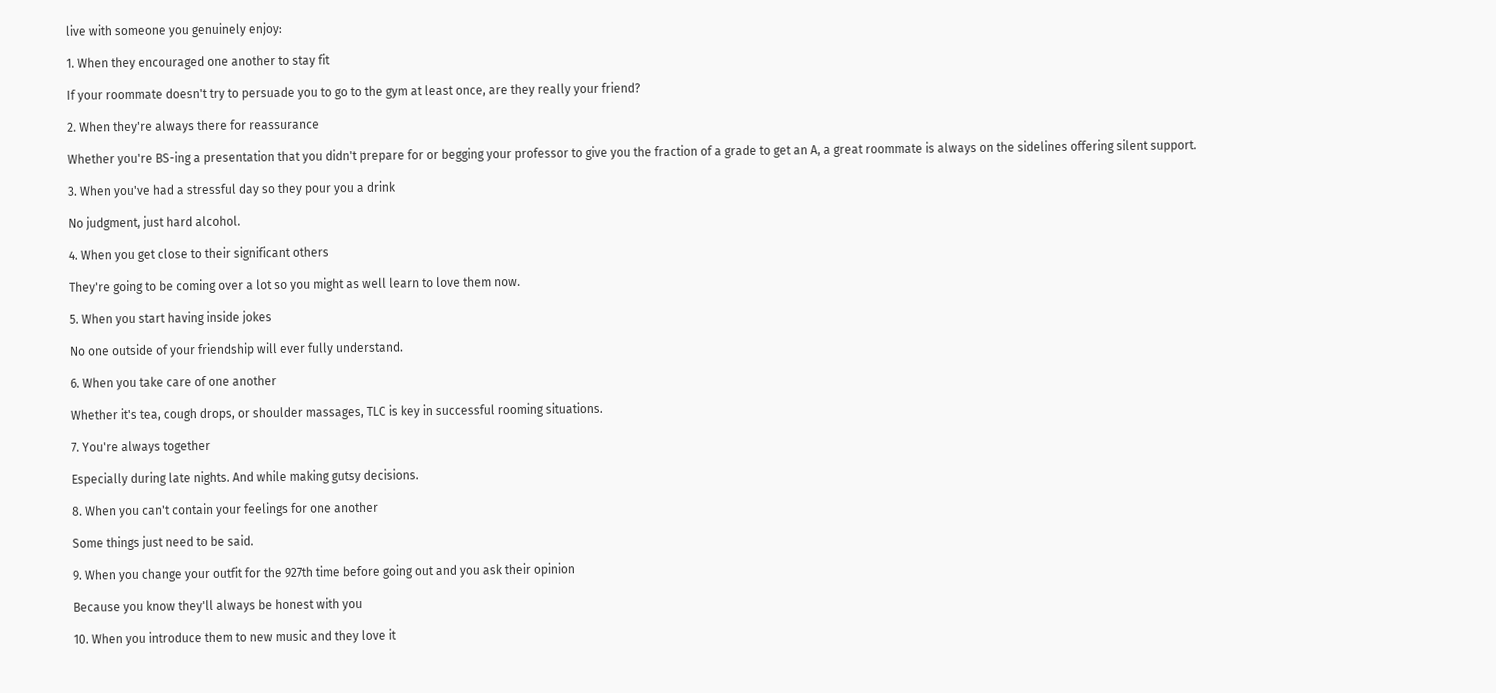live with someone you genuinely enjoy:

1. When they encouraged one another to stay fit

If your roommate doesn't try to persuade you to go to the gym at least once, are they really your friend?

2. When they're always there for reassurance

Whether you're BS-ing a presentation that you didn't prepare for or begging your professor to give you the fraction of a grade to get an A, a great roommate is always on the sidelines offering silent support.

3. When you've had a stressful day so they pour you a drink

No judgment, just hard alcohol.

4. When you get close to their significant others

They're going to be coming over a lot so you might as well learn to love them now.

5. When you start having inside jokes

No one outside of your friendship will ever fully understand.

6. When you take care of one another

Whether it's tea, cough drops, or shoulder massages, TLC is key in successful rooming situations.

7. You're always together

Especially during late nights. And while making gutsy decisions.

8. When you can't contain your feelings for one another

Some things just need to be said.

9. When you change your outfit for the 927th time before going out and you ask their opinion

Because you know they'll always be honest with you

10. When you introduce them to new music and they love it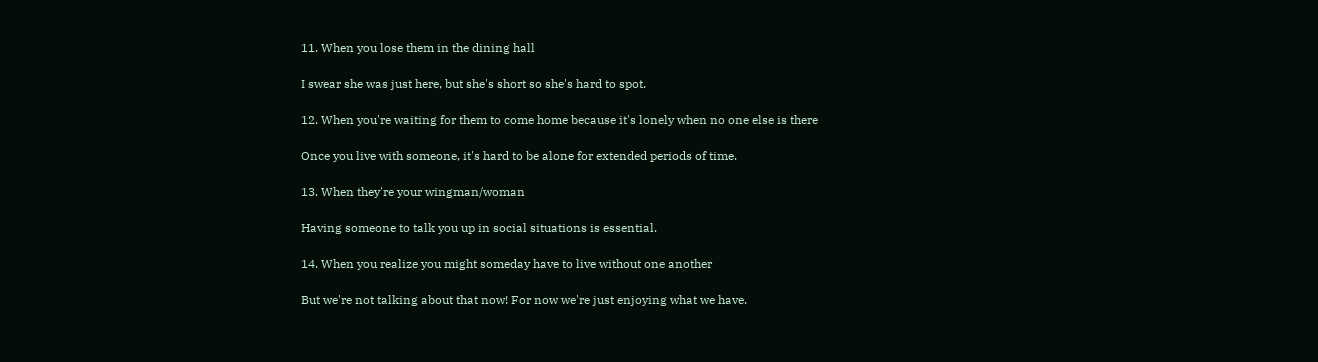11. When you lose them in the dining hall

I swear she was just here, but she's short so she's hard to spot.

12. When you're waiting for them to come home because it's lonely when no one else is there

Once you live with someone, it's hard to be alone for extended periods of time.

13. When they're your wingman/woman

Having someone to talk you up in social situations is essential.

14. When you realize you might someday have to live without one another

But we're not talking about that now! For now we're just enjoying what we have.